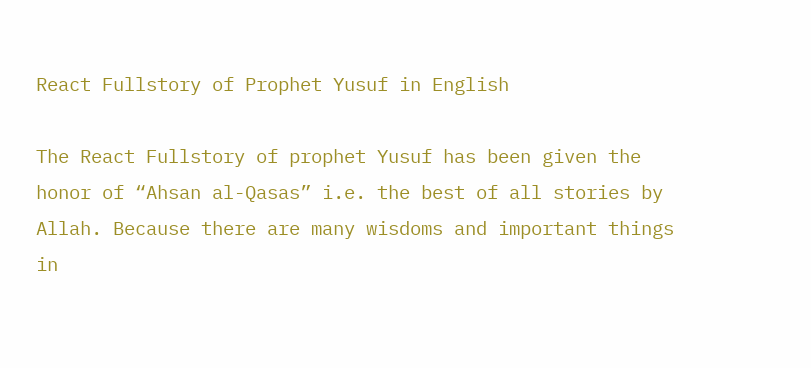React Fullstory of Prophet Yusuf in English

The React Fullstory of prophet Yusuf has been given the honor of “Ahsan al-Qasas” i.e. the best of all stories by Allah. Because there are many wisdoms and important things in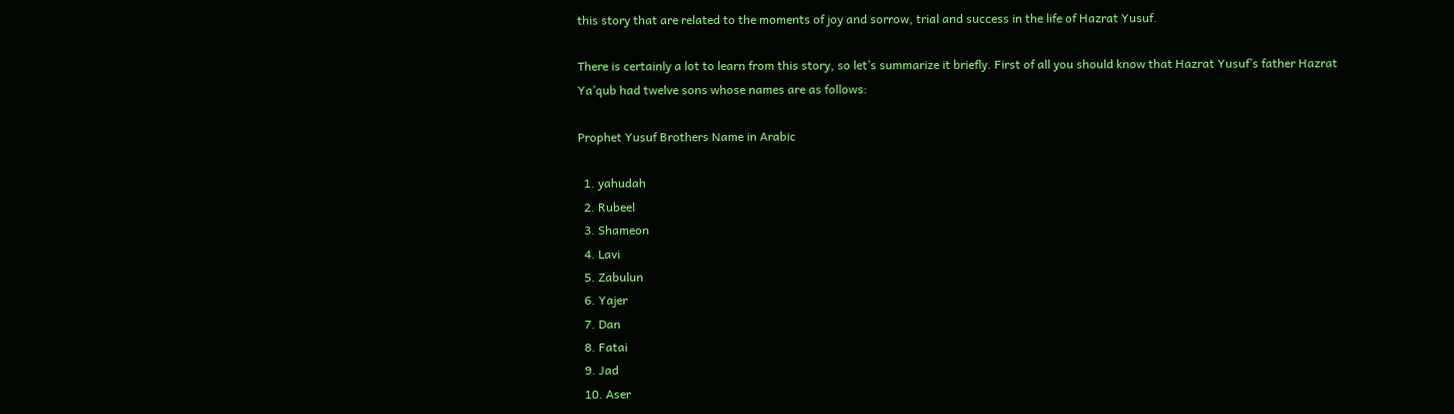this story that are related to the moments of joy and sorrow, trial and success in the life of Hazrat Yusuf.

There is certainly a lot to learn from this story, so let’s summarize it briefly. First of all you should know that Hazrat Yusuf’s father Hazrat Ya’qub had twelve sons whose names are as follows:

Prophet Yusuf Brothers Name in Arabic

  1. yahudah
  2. Rubeel
  3. Shameon
  4. Lavi
  5. Zabulun
  6. Yajer
  7. Dan
  8. Fatai
  9. Jad
  10. Aser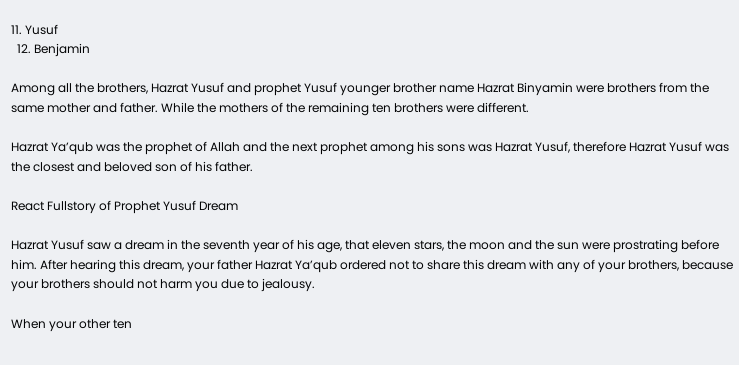11. Yusuf
  12. Benjamin

Among all the brothers, Hazrat Yusuf and prophet Yusuf younger brother name Hazrat Binyamin were brothers from the same mother and father. While the mothers of the remaining ten brothers were different.

Hazrat Ya’qub was the prophet of Allah and the next prophet among his sons was Hazrat Yusuf, therefore Hazrat Yusuf was the closest and beloved son of his father.

React Fullstory of Prophet Yusuf Dream

Hazrat Yusuf saw a dream in the seventh year of his age, that eleven stars, the moon and the sun were prostrating before him. After hearing this dream, your father Hazrat Ya’qub ordered not to share this dream with any of your brothers, because your brothers should not harm you due to jealousy.

When your other ten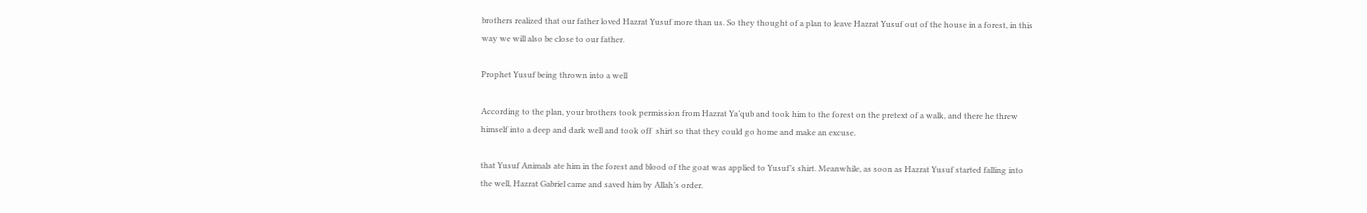brothers realized that our father loved Hazrat Yusuf more than us. So they thought of a plan to leave Hazrat Yusuf out of the house in a forest, in this way we will also be close to our father.

Prophet Yusuf being thrown into a well

According to the plan, your brothers took permission from Hazrat Ya’qub and took him to the forest on the pretext of a walk, and there he threw himself into a deep and dark well and took off  shirt so that they could go home and make an excuse.

that Yusuf Animals ate him in the forest and blood of the goat was applied to Yusuf’s shirt. Meanwhile, as soon as Hazrat Yusuf started falling into the well, Hazrat Gabriel came and saved him by Allah’s order.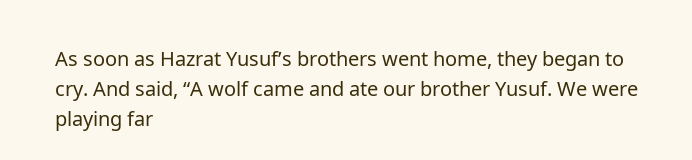As soon as Hazrat Yusuf’s brothers went home, they began to cry. And said, “A wolf came and ate our brother Yusuf. We were playing far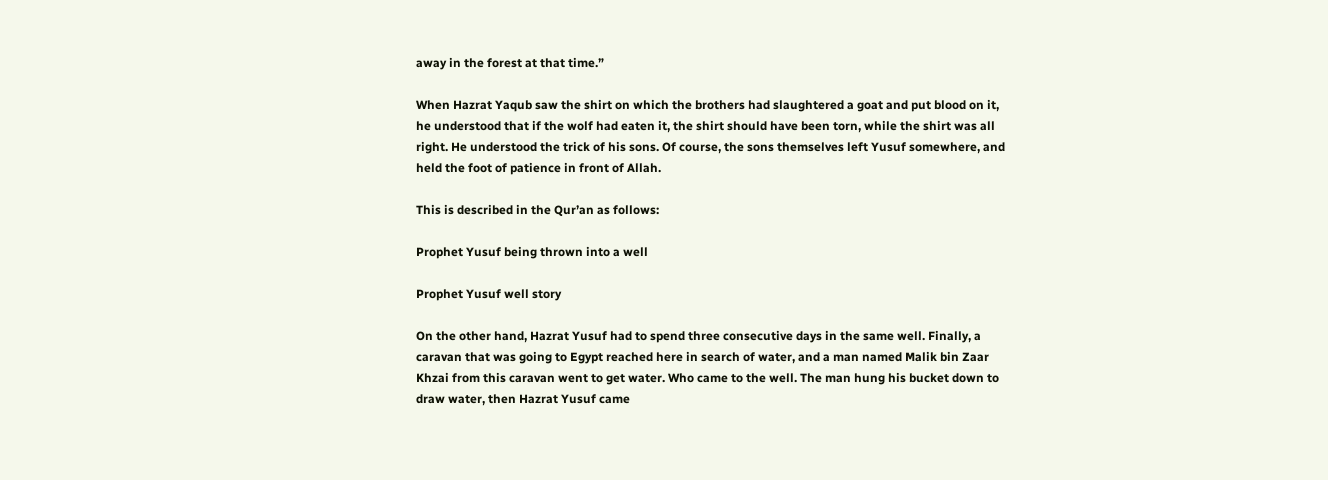away in the forest at that time.”

When Hazrat Yaqub saw the shirt on which the brothers had slaughtered a goat and put blood on it, he understood that if the wolf had eaten it, the shirt should have been torn, while the shirt was all right. He understood the trick of his sons. Of course, the sons themselves left Yusuf somewhere, and held the foot of patience in front of Allah.

This is described in the Qur’an as follows:

Prophet Yusuf being thrown into a well

Prophet Yusuf well story

On the other hand, Hazrat Yusuf had to spend three consecutive days in the same well. Finally, a caravan that was going to Egypt reached here in search of water, and a man named Malik bin Zaar Khzai from this caravan went to get water. Who came to the well. The man hung his bucket down to draw water, then Hazrat Yusuf came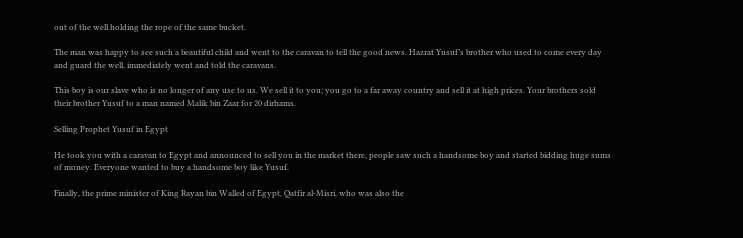out of the well holding the rope of the same bucket.

The man was happy to see such a beautiful child and went to the caravan to tell the good news. Hazrat Yusuf’s brother who used to come every day and guard the well, immediately went and told the caravans.

This boy is our slave who is no longer of any use to us. We sell it to you; you go to a far away country and sell it at high prices. Your brothers sold their brother Yusuf to a man named Malik bin Zaar for 20 dirhams.

Selling Prophet Yusuf in Egypt

He took you with a caravan to Egypt and announced to sell you in the market there, people saw such a handsome boy and started bidding huge sums of money. Everyone wanted to buy a handsome boy like Yusuf.

Finally, the prime minister of King Rayan bin Walled of Egypt, Qatfir al-Misri, who was also the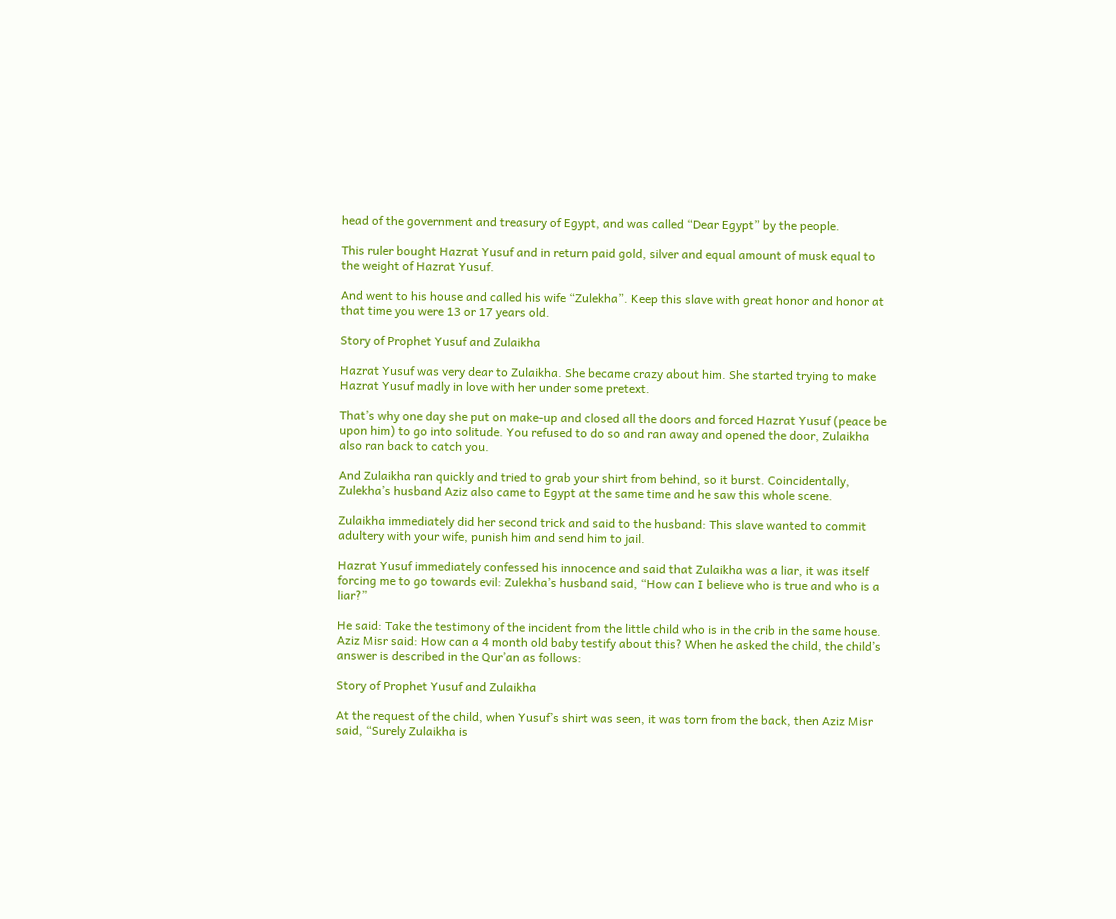head of the government and treasury of Egypt, and was called “Dear Egypt” by the people.

This ruler bought Hazrat Yusuf and in return paid gold, silver and equal amount of musk equal to the weight of Hazrat Yusuf.

And went to his house and called his wife “Zulekha”. Keep this slave with great honor and honor at that time you were 13 or 17 years old.

Story of Prophet Yusuf and Zulaikha

Hazrat Yusuf was very dear to Zulaikha. She became crazy about him. She started trying to make Hazrat Yusuf madly in love with her under some pretext.

That’s why one day she put on make-up and closed all the doors and forced Hazrat Yusuf (peace be upon him) to go into solitude. You refused to do so and ran away and opened the door, Zulaikha also ran back to catch you.

And Zulaikha ran quickly and tried to grab your shirt from behind, so it burst. Coincidentally, Zulekha’s husband Aziz also came to Egypt at the same time and he saw this whole scene.

Zulaikha immediately did her second trick and said to the husband: This slave wanted to commit adultery with your wife, punish him and send him to jail.

Hazrat Yusuf immediately confessed his innocence and said that Zulaikha was a liar, it was itself forcing me to go towards evil: Zulekha’s husband said, “How can I believe who is true and who is a liar?”

He said: Take the testimony of the incident from the little child who is in the crib in the same house. Aziz Misr said: How can a 4 month old baby testify about this? When he asked the child, the child’s answer is described in the Qur’an as follows:

Story of Prophet Yusuf and Zulaikha

At the request of the child, when Yusuf’s shirt was seen, it was torn from the back, then Aziz Misr said, “Surely Zulaikha is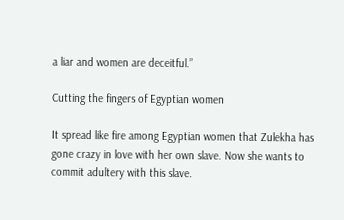a liar and women are deceitful.”

Cutting the fingers of Egyptian women

It spread like fire among Egyptian women that Zulekha has gone crazy in love with her own slave. Now she wants to commit adultery with this slave.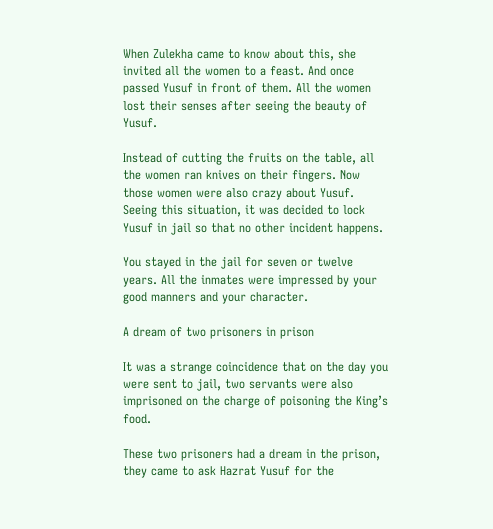When Zulekha came to know about this, she invited all the women to a feast. And once passed Yusuf in front of them. All the women lost their senses after seeing the beauty of Yusuf.

Instead of cutting the fruits on the table, all the women ran knives on their fingers. Now those women were also crazy about Yusuf. Seeing this situation, it was decided to lock Yusuf in jail so that no other incident happens.

You stayed in the jail for seven or twelve years. All the inmates were impressed by your good manners and your character.

A dream of two prisoners in prison

It was a strange coincidence that on the day you were sent to jail, two servants were also imprisoned on the charge of poisoning the King’s food.

These two prisoners had a dream in the prison, they came to ask Hazrat Yusuf for the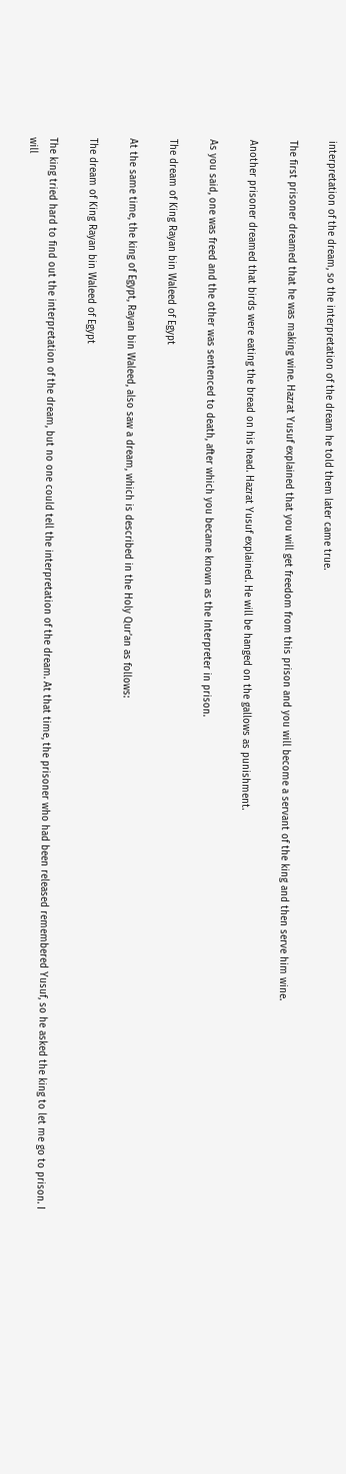interpretation of the dream, so the interpretation of the dream he told them later came true.

The first prisoner dreamed that he was making wine. Hazrat Yusuf explained that you will get freedom from this prison and you will become a servant of the king and then serve him wine.

Another prisoner dreamed that birds were eating the bread on his head. Hazrat Yusuf explained. He will be hanged on the gallows as punishment.

As you said, one was freed and the other was sentenced to death, after which you became known as the Interpreter in prison.

The dream of King Rayan bin Waleed of Egypt

At the same time, the king of Egypt, Rayan bin Waleed, also saw a dream, which is described in the Holy Qur’an as follows:

The dream of King Rayan bin Waleed of Egypt

The king tried hard to find out the interpretation of the dream, but no one could tell the interpretation of the dream. At that time, the prisoner who had been released remembered Yusuf, so he asked the king to let me go to prison. I will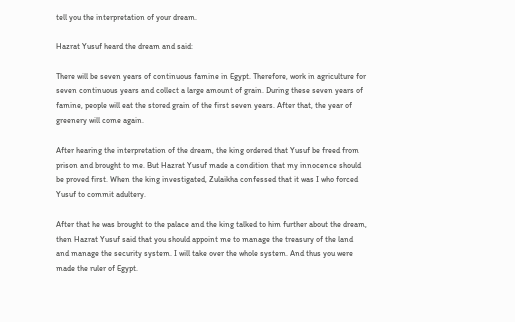tell you the interpretation of your dream.

Hazrat Yusuf heard the dream and said:

There will be seven years of continuous famine in Egypt. Therefore, work in agriculture for seven continuous years and collect a large amount of grain. During these seven years of famine, people will eat the stored grain of the first seven years. After that, the year of greenery will come again.

After hearing the interpretation of the dream, the king ordered that Yusuf be freed from prison and brought to me. But Hazrat Yusuf made a condition that my innocence should be proved first. When the king investigated, Zulaikha confessed that it was I who forced Yusuf to commit adultery.

After that he was brought to the palace and the king talked to him further about the dream, then Hazrat Yusuf said that you should appoint me to manage the treasury of the land and manage the security system. I will take over the whole system. And thus you were made the ruler of Egypt.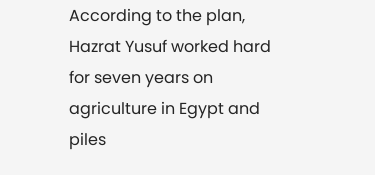According to the plan, Hazrat Yusuf worked hard for seven years on agriculture in Egypt and piles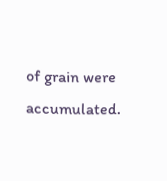of grain were accumulated.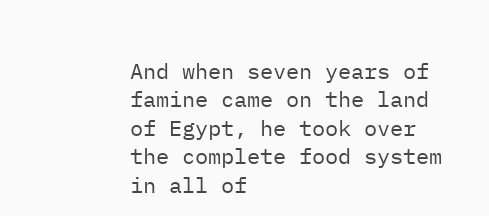And when seven years of famine came on the land of Egypt, he took over the complete food system in all of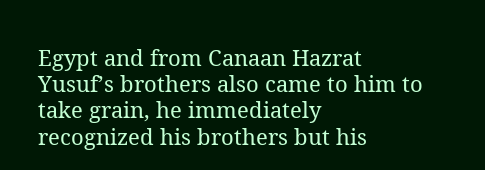Egypt and from Canaan Hazrat Yusuf’s brothers also came to him to take grain, he immediately recognized his brothers but his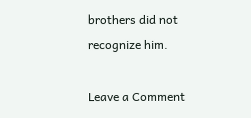brothers did not recognize him.

Leave a Comment